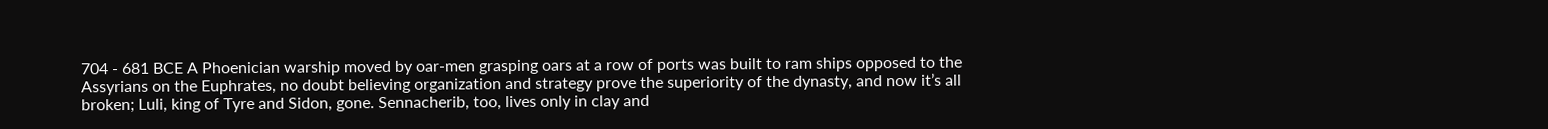704 - 681 BCE A Phoenician warship moved by oar-men grasping oars at a row of ports was built to ram ships opposed to the Assyrians on the Euphrates, no doubt believing organization and strategy prove the superiority of the dynasty, and now it’s all broken; Luli, king of Tyre and Sidon, gone. Sennacherib, too, lives only in clay and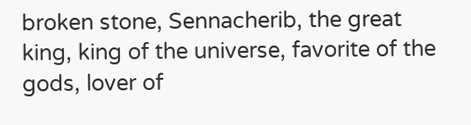broken stone, Sennacherib, the great king, king of the universe, favorite of the gods, lover of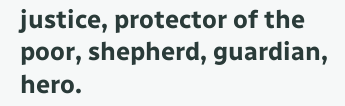justice, protector of the poor, shepherd, guardian, hero.